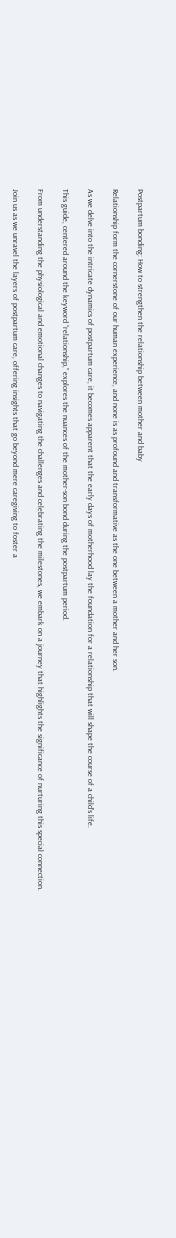Postpartum bonding: How to strengthen the relationship between mother and baby

Relationship form the cornerstone of our human experience, and none is as profound and transformative as the one between a mother and her son.

As we delve into the intricate dynamics of postpartum care, it becomes apparent that the early days of motherhood lay the foundation for a relationship that will shape the course of a child’s life.

This guide, centered around the keyword “relationship,” explores the nuances of the mother-son bond during the postpartum period.

From understanding the physiological and emotional changes to navigating the challenges and celebrating the milestones, we embark on a journey that highlights the significance of nurturing this special connection.

Join us as we unravel the layers of postpartum care, offering insights that go beyond mere caregiving to foster a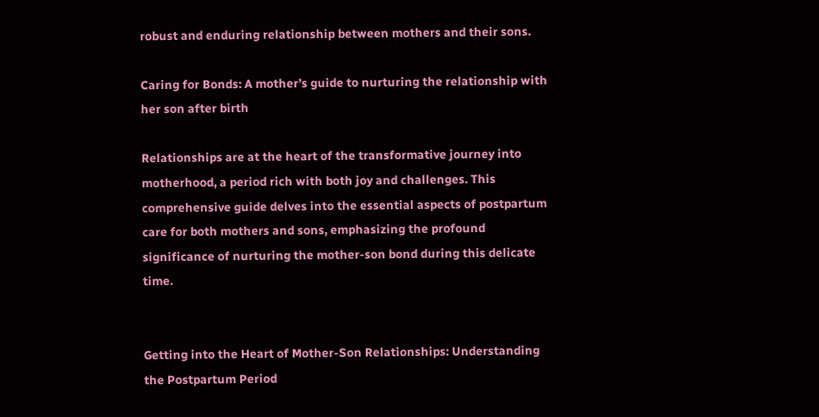robust and enduring relationship between mothers and their sons.

Caring for Bonds: A mother’s guide to nurturing the relationship with her son after birth

Relationships are at the heart of the transformative journey into motherhood, a period rich with both joy and challenges. This comprehensive guide delves into the essential aspects of postpartum care for both mothers and sons, emphasizing the profound significance of nurturing the mother-son bond during this delicate time.


Getting into the Heart of Mother-Son Relationships: Understanding the Postpartum Period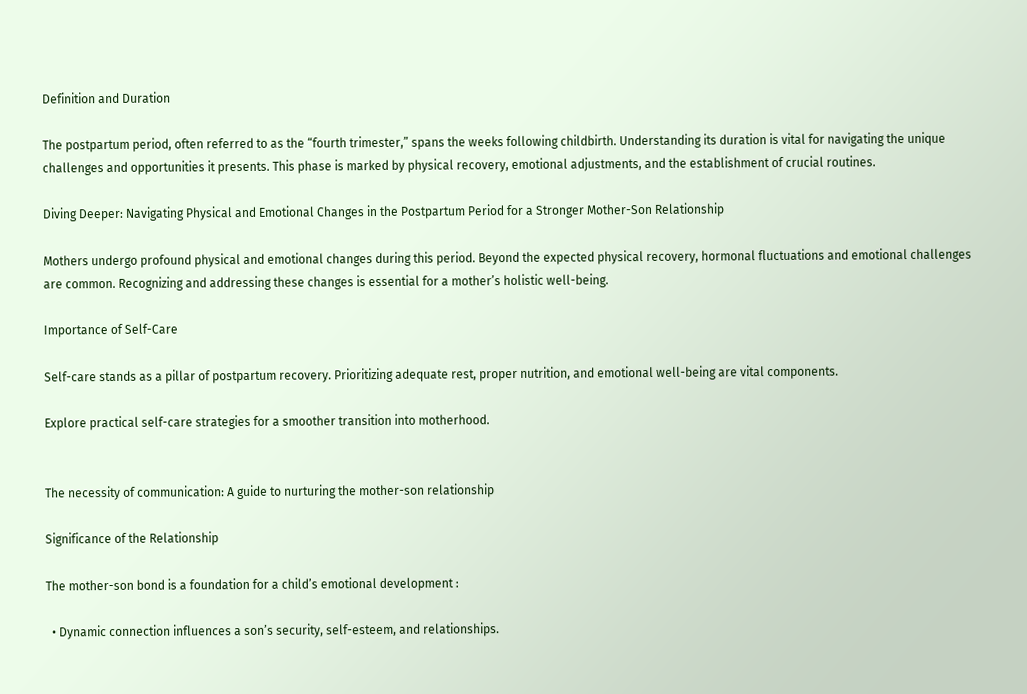Definition and Duration

The postpartum period, often referred to as the “fourth trimester,” spans the weeks following childbirth. Understanding its duration is vital for navigating the unique challenges and opportunities it presents. This phase is marked by physical recovery, emotional adjustments, and the establishment of crucial routines.

Diving Deeper: Navigating Physical and Emotional Changes in the Postpartum Period for a Stronger Mother-Son Relationship

Mothers undergo profound physical and emotional changes during this period. Beyond the expected physical recovery, hormonal fluctuations and emotional challenges are common. Recognizing and addressing these changes is essential for a mother’s holistic well-being.

Importance of Self-Care

Self-care stands as a pillar of postpartum recovery. Prioritizing adequate rest, proper nutrition, and emotional well-being are vital components.

Explore practical self-care strategies for a smoother transition into motherhood.


The necessity of communication: A guide to nurturing the mother-son relationship

Significance of the Relationship

The mother-son bond is a foundation for a child’s emotional development :

  • Dynamic connection influences a son’s security, self-esteem, and relationships.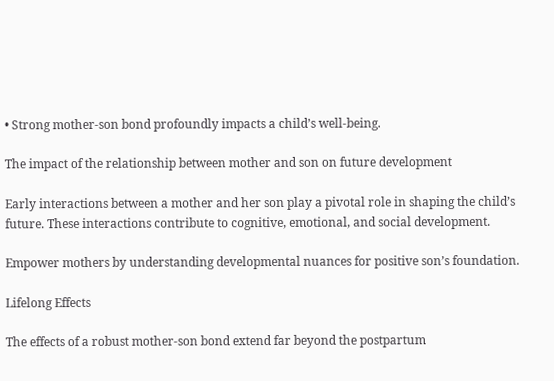• Strong mother-son bond profoundly impacts a child’s well-being.

The impact of the relationship between mother and son on future development

Early interactions between a mother and her son play a pivotal role in shaping the child’s future. These interactions contribute to cognitive, emotional, and social development.

Empower mothers by understanding developmental nuances for positive son’s foundation.

Lifelong Effects

The effects of a robust mother-son bond extend far beyond the postpartum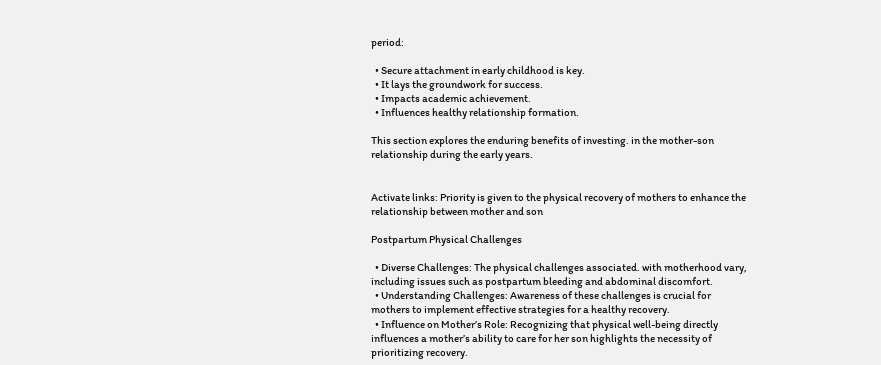period:

  • Secure attachment in early childhood is key.
  • It lays the groundwork for success.
  • Impacts academic achievement.
  • Influences healthy relationship formation.

This section explores the enduring benefits of investing. in the mother-son relationship during the early years.


Activate links: Priority is given to the physical recovery of mothers to enhance the relationship between mother and son

Postpartum Physical Challenges

  • Diverse Challenges: The physical challenges associated. with motherhood vary, including issues such as postpartum bleeding and abdominal discomfort.
  • Understanding Challenges: Awareness of these challenges is crucial for mothers to implement effective strategies for a healthy recovery.
  • Influence on Mother’s Role: Recognizing that physical well-being directly influences a mother’s ability to care for her son highlights the necessity of prioritizing recovery.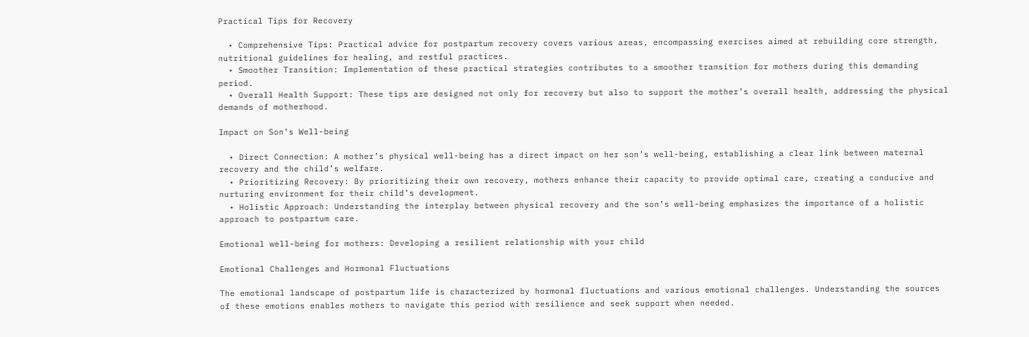Practical Tips for Recovery

  • Comprehensive Tips: Practical advice for postpartum recovery covers various areas, encompassing exercises aimed at rebuilding core strength, nutritional guidelines for healing, and restful practices.
  • Smoother Transition: Implementation of these practical strategies contributes to a smoother transition for mothers during this demanding period.
  • Overall Health Support: These tips are designed not only for recovery but also to support the mother’s overall health, addressing the physical demands of motherhood.

Impact on Son’s Well-being

  • Direct Connection: A mother’s physical well-being has a direct impact on her son’s well-being, establishing a clear link between maternal recovery and the child’s welfare.
  • Prioritizing Recovery: By prioritizing their own recovery, mothers enhance their capacity to provide optimal care, creating a conducive and nurturing environment for their child’s development.
  • Holistic Approach: Understanding the interplay between physical recovery and the son’s well-being emphasizes the importance of a holistic approach to postpartum care.

Emotional well-being for mothers: Developing a resilient relationship with your child

Emotional Challenges and Hormonal Fluctuations

The emotional landscape of postpartum life is characterized by hormonal fluctuations and various emotional challenges. Understanding the sources of these emotions enables mothers to navigate this period with resilience and seek support when needed.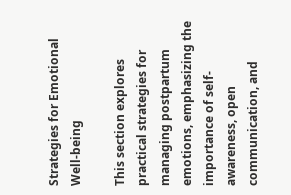Strategies for Emotional Well-being

This section explores practical strategies for managing postpartum emotions, emphasizing the importance of self-awareness, open communication, and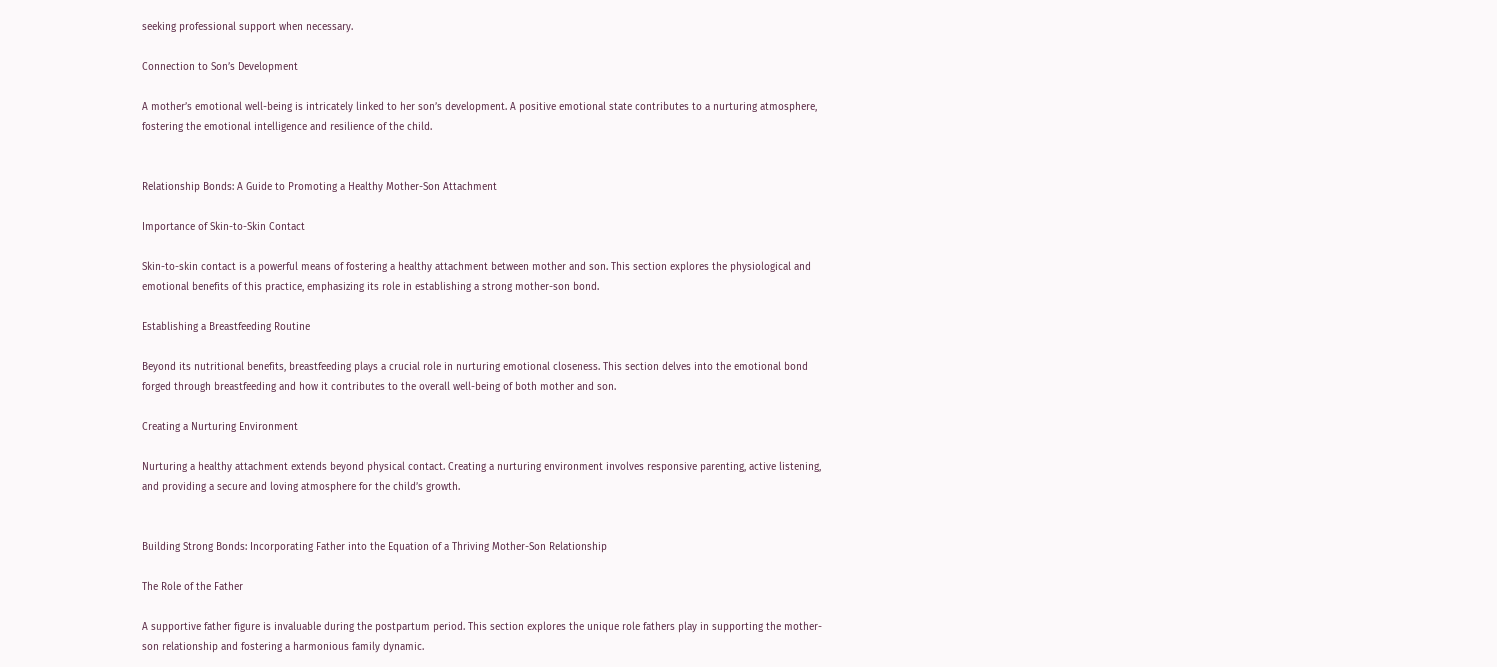seeking professional support when necessary.

Connection to Son’s Development

A mother’s emotional well-being is intricately linked to her son’s development. A positive emotional state contributes to a nurturing atmosphere, fostering the emotional intelligence and resilience of the child.


Relationship Bonds: A Guide to Promoting a Healthy Mother-Son Attachment

Importance of Skin-to-Skin Contact

Skin-to-skin contact is a powerful means of fostering a healthy attachment between mother and son. This section explores the physiological and emotional benefits of this practice, emphasizing its role in establishing a strong mother-son bond.

Establishing a Breastfeeding Routine

Beyond its nutritional benefits, breastfeeding plays a crucial role in nurturing emotional closeness. This section delves into the emotional bond forged through breastfeeding and how it contributes to the overall well-being of both mother and son.

Creating a Nurturing Environment

Nurturing a healthy attachment extends beyond physical contact. Creating a nurturing environment involves responsive parenting, active listening, and providing a secure and loving atmosphere for the child’s growth.


Building Strong Bonds: Incorporating Father into the Equation of a Thriving Mother-Son Relationship

The Role of the Father

A supportive father figure is invaluable during the postpartum period. This section explores the unique role fathers play in supporting the mother-son relationship and fostering a harmonious family dynamic.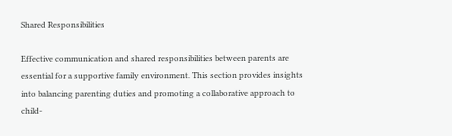Shared Responsibilities

Effective communication and shared responsibilities between parents are essential for a supportive family environment. This section provides insights into balancing parenting duties and promoting a collaborative approach to child-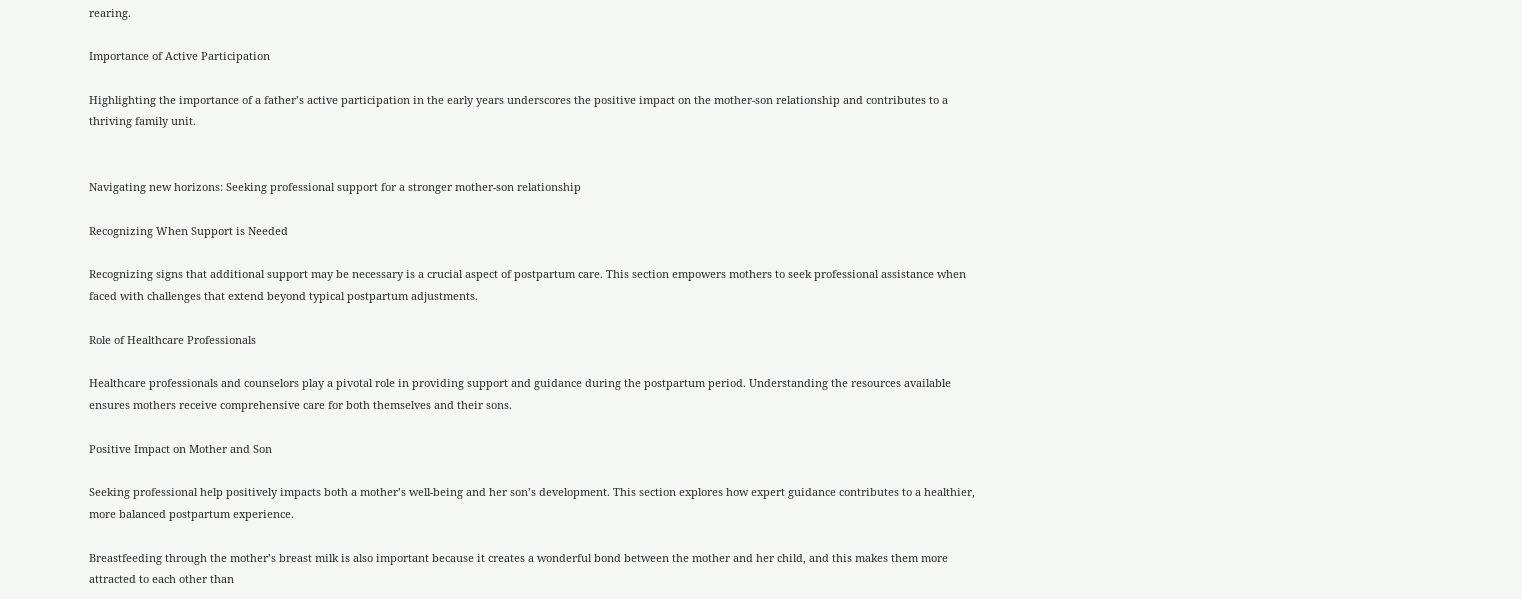rearing.

Importance of Active Participation

Highlighting the importance of a father’s active participation in the early years underscores the positive impact on the mother-son relationship and contributes to a thriving family unit.


Navigating new horizons: Seeking professional support for a stronger mother-son relationship

Recognizing When Support is Needed

Recognizing signs that additional support may be necessary is a crucial aspect of postpartum care. This section empowers mothers to seek professional assistance when faced with challenges that extend beyond typical postpartum adjustments.

Role of Healthcare Professionals

Healthcare professionals and counselors play a pivotal role in providing support and guidance during the postpartum period. Understanding the resources available ensures mothers receive comprehensive care for both themselves and their sons.

Positive Impact on Mother and Son

Seeking professional help positively impacts both a mother’s well-being and her son’s development. This section explores how expert guidance contributes to a healthier, more balanced postpartum experience.

Breastfeeding through the mother’s breast milk is also important because it creates a wonderful bond between the mother and her child, and this makes them more attracted to each other than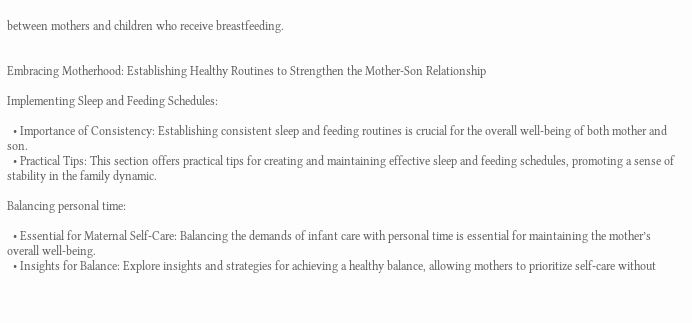between mothers and children who receive breastfeeding.


Embracing Motherhood: Establishing Healthy Routines to Strengthen the Mother-Son Relationship

Implementing Sleep and Feeding Schedules:

  • Importance of Consistency: Establishing consistent sleep and feeding routines is crucial for the overall well-being of both mother and son.
  • Practical Tips: This section offers practical tips for creating and maintaining effective sleep and feeding schedules, promoting a sense of stability in the family dynamic.

Balancing personal time:

  • Essential for Maternal Self-Care: Balancing the demands of infant care with personal time is essential for maintaining the mother’s overall well-being.
  • Insights for Balance: Explore insights and strategies for achieving a healthy balance, allowing mothers to prioritize self-care without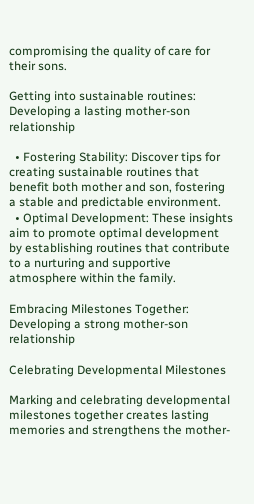compromising the quality of care for their sons.

Getting into sustainable routines: Developing a lasting mother-son relationship

  • Fostering Stability: Discover tips for creating sustainable routines that benefit both mother and son, fostering a stable and predictable environment.
  • Optimal Development: These insights aim to promote optimal development by establishing routines that contribute to a nurturing and supportive atmosphere within the family.

Embracing Milestones Together: Developing a strong mother-son relationship

Celebrating Developmental Milestones

Marking and celebrating developmental milestones together creates lasting memories and strengthens the mother-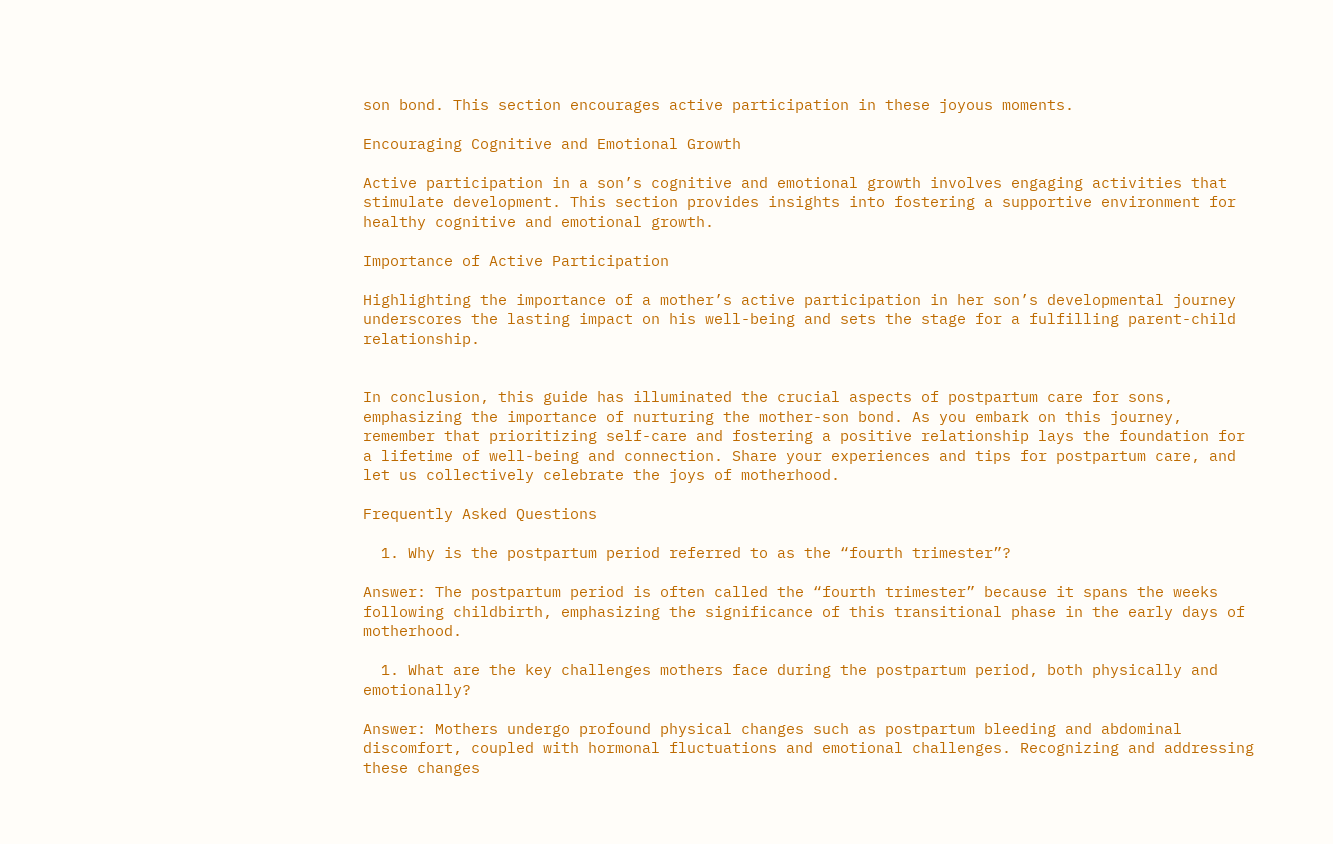son bond. This section encourages active participation in these joyous moments.

Encouraging Cognitive and Emotional Growth

Active participation in a son’s cognitive and emotional growth involves engaging activities that stimulate development. This section provides insights into fostering a supportive environment for healthy cognitive and emotional growth.

Importance of Active Participation

Highlighting the importance of a mother’s active participation in her son’s developmental journey underscores the lasting impact on his well-being and sets the stage for a fulfilling parent-child relationship.


In conclusion, this guide has illuminated the crucial aspects of postpartum care for sons, emphasizing the importance of nurturing the mother-son bond. As you embark on this journey, remember that prioritizing self-care and fostering a positive relationship lays the foundation for a lifetime of well-being and connection. Share your experiences and tips for postpartum care, and let us collectively celebrate the joys of motherhood.

Frequently Asked Questions

  1. Why is the postpartum period referred to as the “fourth trimester”?

Answer: The postpartum period is often called the “fourth trimester” because it spans the weeks following childbirth, emphasizing the significance of this transitional phase in the early days of motherhood.

  1. What are the key challenges mothers face during the postpartum period, both physically and emotionally?

Answer: Mothers undergo profound physical changes such as postpartum bleeding and abdominal discomfort, coupled with hormonal fluctuations and emotional challenges. Recognizing and addressing these changes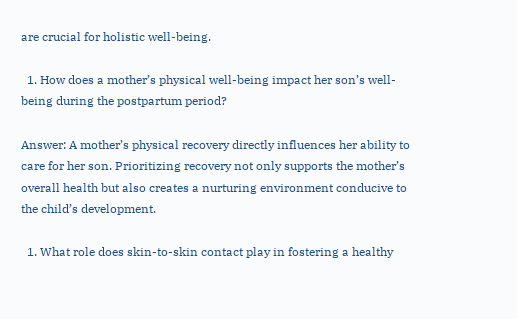are crucial for holistic well-being.

  1. How does a mother’s physical well-being impact her son’s well-being during the postpartum period?

Answer: A mother’s physical recovery directly influences her ability to care for her son. Prioritizing recovery not only supports the mother’s overall health but also creates a nurturing environment conducive to the child’s development.

  1. What role does skin-to-skin contact play in fostering a healthy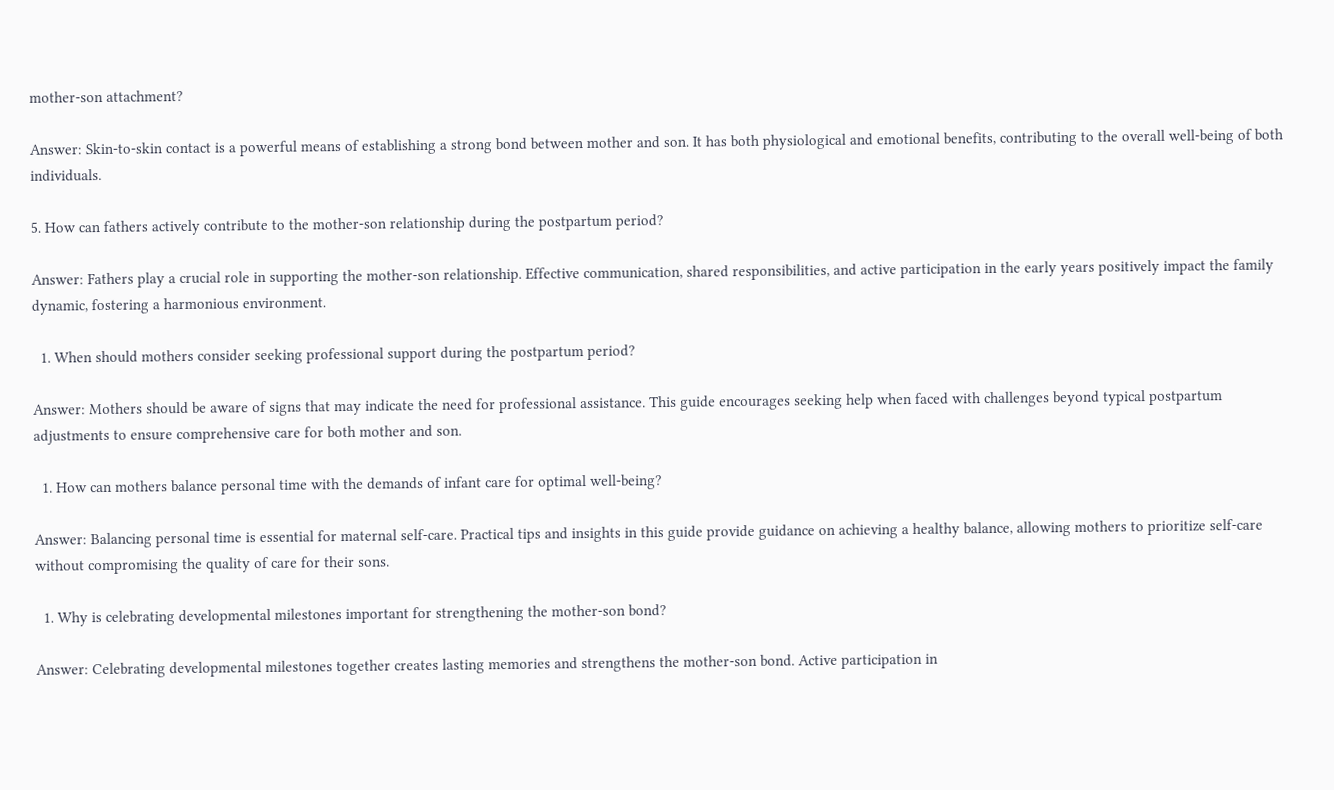mother-son attachment?

Answer: Skin-to-skin contact is a powerful means of establishing a strong bond between mother and son. It has both physiological and emotional benefits, contributing to the overall well-being of both individuals.

5. How can fathers actively contribute to the mother-son relationship during the postpartum period?

Answer: Fathers play a crucial role in supporting the mother-son relationship. Effective communication, shared responsibilities, and active participation in the early years positively impact the family dynamic, fostering a harmonious environment.

  1. When should mothers consider seeking professional support during the postpartum period?

Answer: Mothers should be aware of signs that may indicate the need for professional assistance. This guide encourages seeking help when faced with challenges beyond typical postpartum adjustments to ensure comprehensive care for both mother and son.

  1. How can mothers balance personal time with the demands of infant care for optimal well-being?

Answer: Balancing personal time is essential for maternal self-care. Practical tips and insights in this guide provide guidance on achieving a healthy balance, allowing mothers to prioritize self-care without compromising the quality of care for their sons.

  1. Why is celebrating developmental milestones important for strengthening the mother-son bond?

Answer: Celebrating developmental milestones together creates lasting memories and strengthens the mother-son bond. Active participation in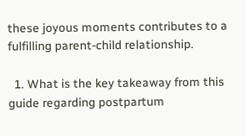these joyous moments contributes to a fulfilling parent-child relationship.

  1. What is the key takeaway from this guide regarding postpartum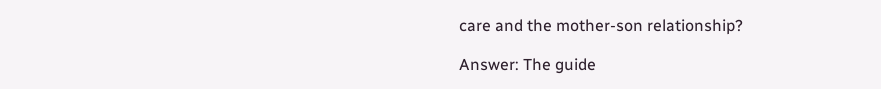care and the mother-son relationship?

Answer: The guide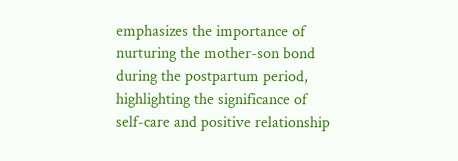emphasizes the importance of nurturing the mother-son bond during the postpartum period, highlighting the significance of self-care and positive relationship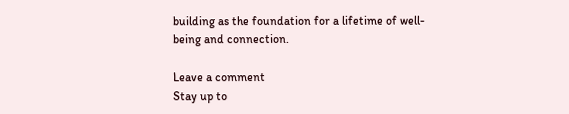building as the foundation for a lifetime of well-being and connection.

Leave a comment
Stay up to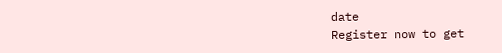date
Register now to get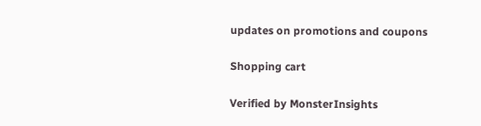updates on promotions and coupons

Shopping cart

Verified by MonsterInsights